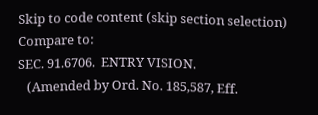Skip to code content (skip section selection)
Compare to:
SEC. 91.6706.  ENTRY VISION.
   (Amended by Ord. No. 185,587, Eff.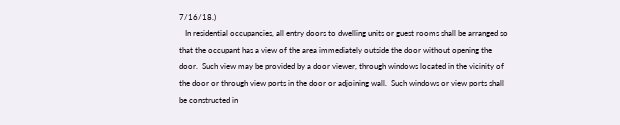7/16/18.)
   In residential occupancies, all entry doors to dwelling units or guest rooms shall be arranged so that the occupant has a view of the area immediately outside the door without opening the door.  Such view may be provided by a door viewer, through windows located in the vicinity of the door or through view ports in the door or adjoining wall.  Such windows or view ports shall be constructed in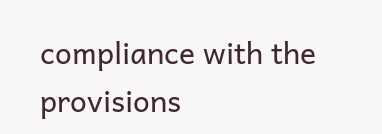compliance with the provisions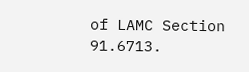of LAMC Section 91.6713.